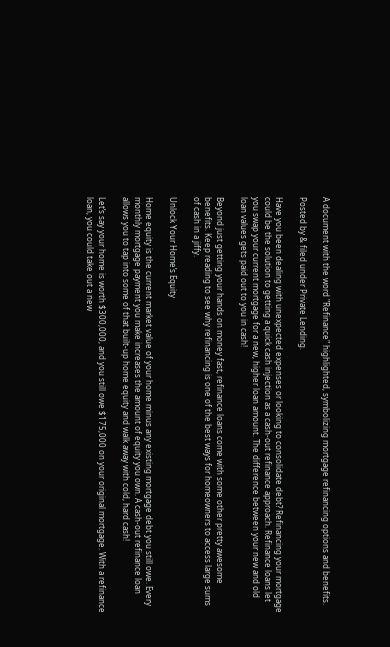A document with the word "Refinance" highlighted, symbolizing mortgage refinancing options and benefits.

Posted by & filed under Private Lending.

Have you been dealing with unexpected expenses or looking to consolidate debt? Refinancing your mortgage could be the solution to getting a quick cash injection as a cash-out refinance approach. Refinance loans let you swap your current mortgage for a new, higher loan amount. The difference between your new and old loan values gets paid out to you in cash!

Beyond just getting your hands on money fast, refinance loans come with some other pretty awesome benefits. Keep reading to see why refinancing is one of the best ways for homeowners to access large sums of cash in a jiffy.

Unlock Your Home’s Equity

Home equity is the current market value of your home minus any existing mortgage debt you still owe. Every monthly mortgage payment you make increases the amount of equity you own. A cash-out refinance loan allows you to tap into some of that built-up home equity and walk away with cold, hard cash!

Let’s say your home is worth $300,000, and you still owe $175,000 on your original mortgage. With a refinance loan, you could take out a new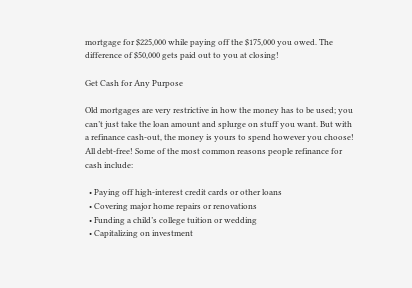mortgage for $225,000 while paying off the $175,000 you owed. The difference of $50,000 gets paid out to you at closing!

Get Cash for Any Purpose

Old mortgages are very restrictive in how the money has to be used; you can’t just take the loan amount and splurge on stuff you want. But with a refinance cash-out, the money is yours to spend however you choose! All debt-free! Some of the most common reasons people refinance for cash include:

  • Paying off high-interest credit cards or other loans
  • Covering major home repairs or renovations
  • Funding a child’s college tuition or wedding
  • Capitalizing on investment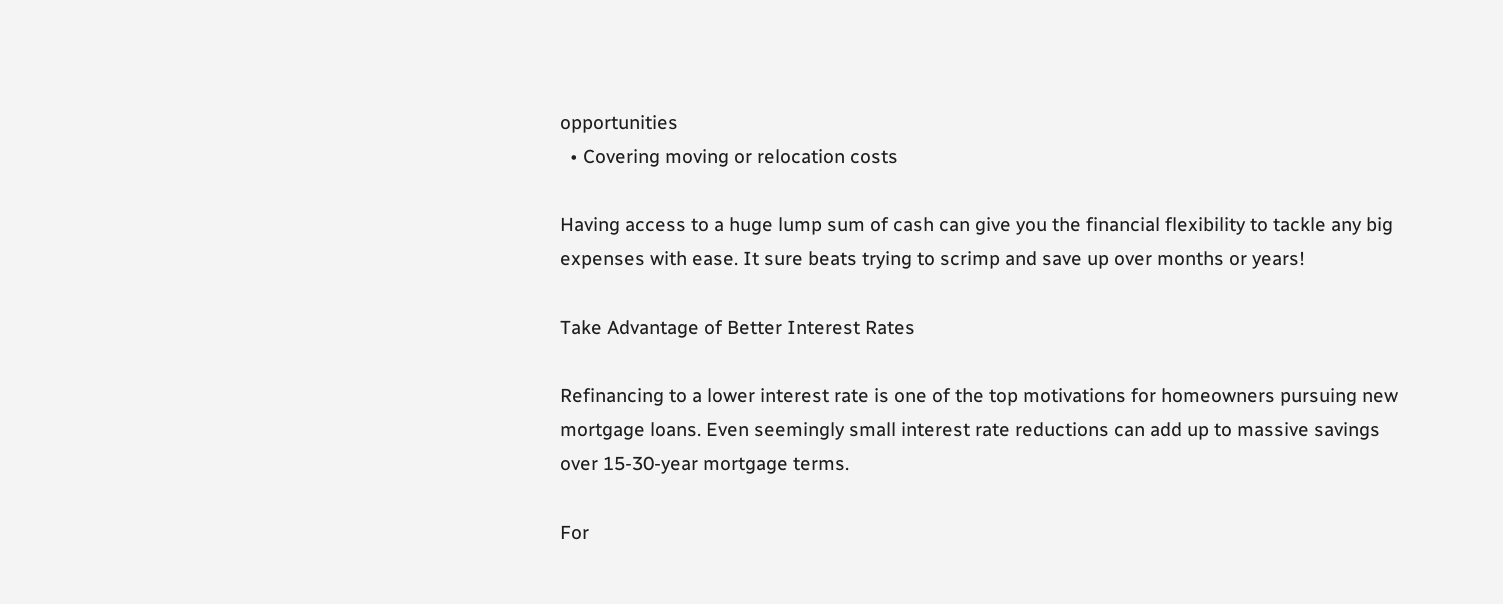opportunities
  • Covering moving or relocation costs

Having access to a huge lump sum of cash can give you the financial flexibility to tackle any big expenses with ease. It sure beats trying to scrimp and save up over months or years!

Take Advantage of Better Interest Rates

Refinancing to a lower interest rate is one of the top motivations for homeowners pursuing new mortgage loans. Even seemingly small interest rate reductions can add up to massive savings over 15-30-year mortgage terms.

For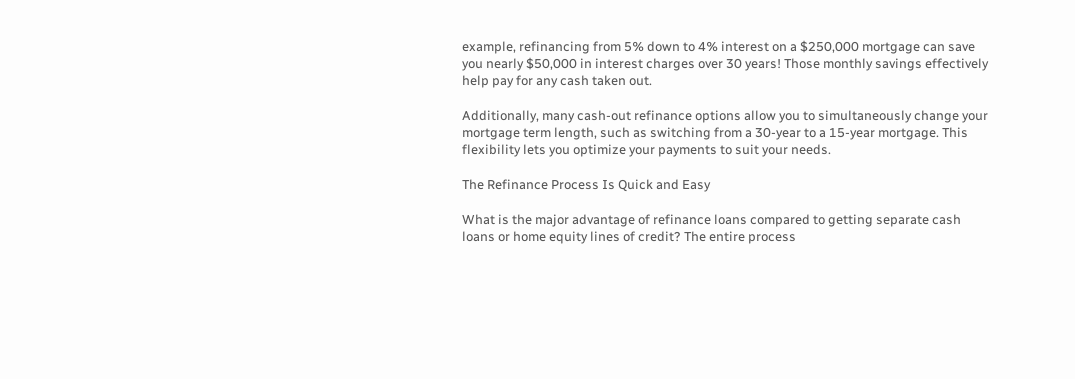example, refinancing from 5% down to 4% interest on a $250,000 mortgage can save you nearly $50,000 in interest charges over 30 years! Those monthly savings effectively help pay for any cash taken out.

Additionally, many cash-out refinance options allow you to simultaneously change your mortgage term length, such as switching from a 30-year to a 15-year mortgage. This flexibility lets you optimize your payments to suit your needs.

The Refinance Process Is Quick and Easy

What is the major advantage of refinance loans compared to getting separate cash loans or home equity lines of credit? The entire process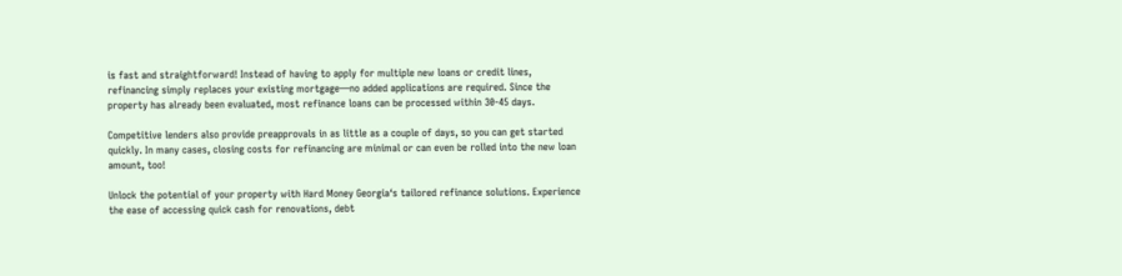is fast and straightforward! Instead of having to apply for multiple new loans or credit lines, refinancing simply replaces your existing mortgage—no added applications are required. Since the property has already been evaluated, most refinance loans can be processed within 30-45 days.

Competitive lenders also provide preapprovals in as little as a couple of days, so you can get started quickly. In many cases, closing costs for refinancing are minimal or can even be rolled into the new loan amount, too!

Unlock the potential of your property with Hard Money Georgia‘s tailored refinance solutions. Experience the ease of accessing quick cash for renovations, debt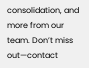consolidation, and more from our team. Don’t miss out—contact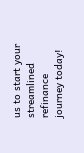us to start your streamlined refinance journey today!